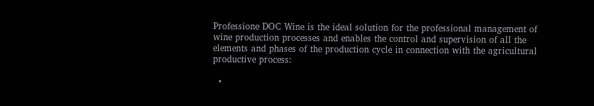Professione DOC Wine is the ideal solution for the professional management of wine production processes and enables the control and supervision of all the elements and phases of the production cycle in connection with the agricultural productive process:

  •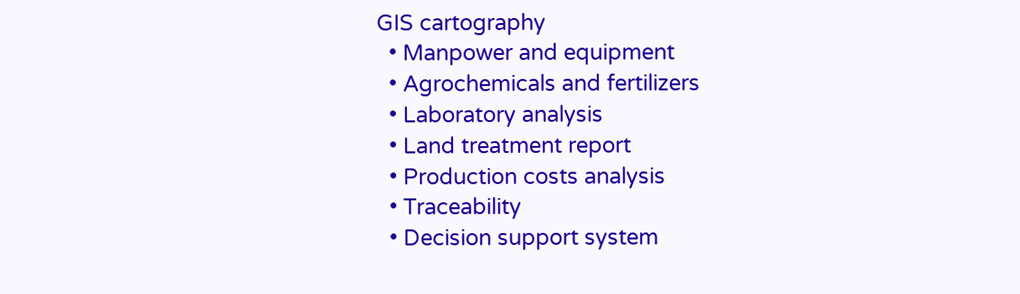GIS cartography
  • Manpower and equipment
  • Agrochemicals and fertilizers
  • Laboratory analysis
  • Land treatment report
  • Production costs analysis
  • Traceability
  • Decision support system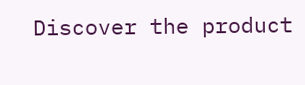Discover the product